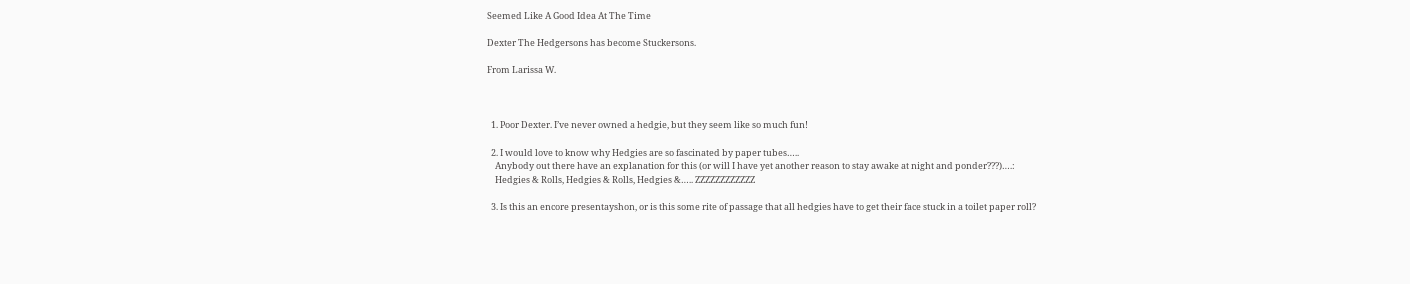Seemed Like A Good Idea At The Time

Dexter The Hedgersons has become Stuckersons.

From Larissa W.



  1. Poor Dexter. I’ve never owned a hedgie, but they seem like so much fun!

  2. I would love to know why Hedgies are so fascinated by paper tubes…..
    Anybody out there have an explanation for this (or will I have yet another reason to stay awake at night and ponder???)….:
    Hedgies & Rolls, Hedgies & Rolls, Hedgies &….. ZZZZZZZZZZZZ

  3. Is this an encore presentayshon, or is this some rite of passage that all hedgies have to get their face stuck in a toilet paper roll?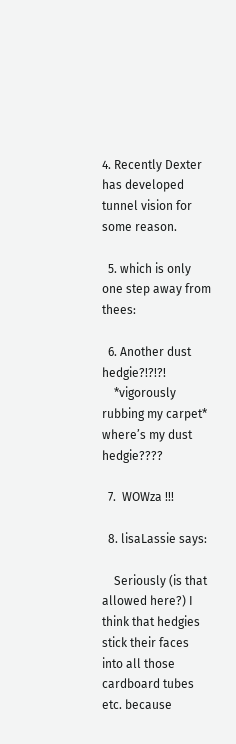4. Recently Dexter has developed tunnel vision for some reason.

  5. which is only one step away from thees:

  6. Another dust hedgie?!?!?!
    *vigorously rubbing my carpet* where’s my dust hedgie????

  7.  WOWza !!!

  8. lisaLassie says:

    Seriously (is that allowed here?) I think that hedgies stick their faces into all those cardboard tubes etc. because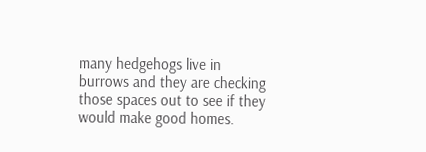many hedgehogs live in burrows and they are checking those spaces out to see if they would make good homes.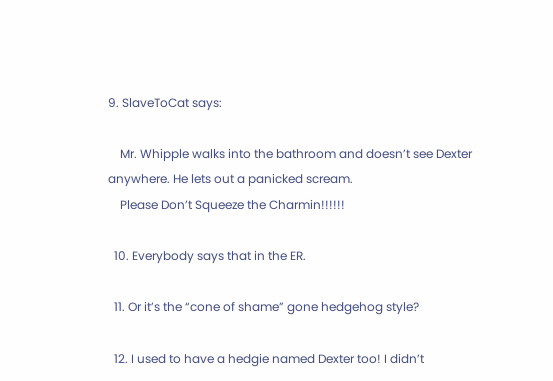9. SlaveToCat says:

    Mr. Whipple walks into the bathroom and doesn’t see Dexter anywhere. He lets out a panicked scream.
    Please Don’t Squeeze the Charmin!!!!!!

  10. Everybody says that in the ER.

  11. Or it’s the “cone of shame” gone hedgehog style?

  12. I used to have a hedgie named Dexter too! I didn’t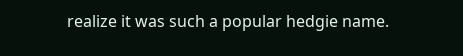realize it was such a popular hedgie name.